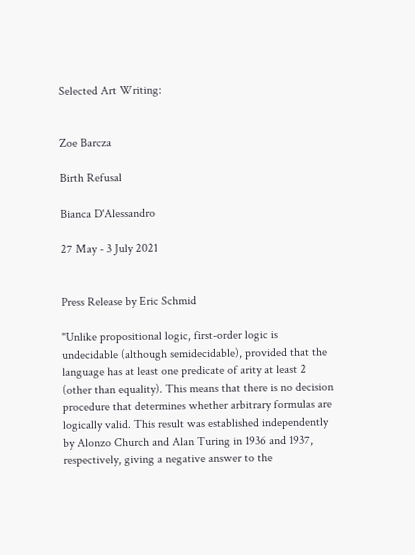Selected Art Writing:


Zoe Barcza

Birth Refusal

Bianca D'Alessandro

27 May - 3 July 2021


Press Release by Eric Schmid

"Unlike propositional logic, first-order logic is undecidable (although semidecidable), provided that the language has at least one predicate of arity at least 2 (other than equality). This means that there is no decision procedure that determines whether arbitrary formulas are logically valid. This result was established independently by Alonzo Church and Alan Turing in 1936 and 1937, respectively, giving a negative answer to the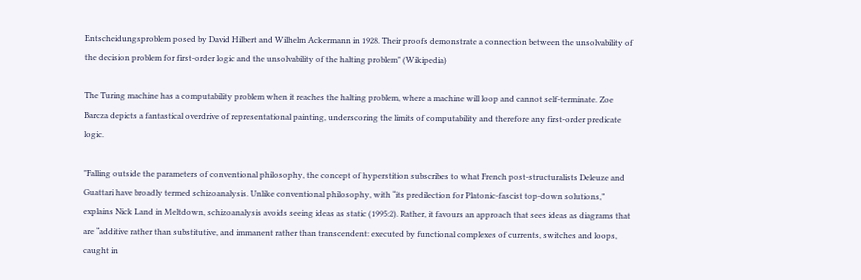Entscheidungsproblem posed by David Hilbert and Wilhelm Ackermann in 1928. Their proofs demonstrate a connection between the unsolvability of the decision problem for first-order logic and the unsolvability of the halting problem" (Wikipedia)

The Turing machine has a computability problem when it reaches the halting problem, where a machine will loop and cannot self-terminate. Zoe Barcza depicts a fantastical overdrive of representational painting, underscoring the limits of computability and therefore any first-order predicate logic.

"Falling outside the parameters of conventional philosophy, the concept of hyperstition subscribes to what French post-structuralists Deleuze and Guattari have broadly termed schizoanalysis. Unlike conventional philosophy, with “its predilection for Platonic-fascist top-down solutions,” explains Nick Land in Meltdown, schizoanalysis avoids seeing ideas as static (1995:2). Rather, it favours an approach that sees ideas as diagrams that are “additive rather than substitutive, and immanent rather than transcendent: executed by functional complexes of currents, switches and loops, caught in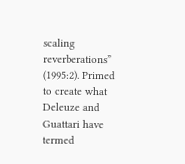scaling reverberations” (1995:2). Primed to create what Deleuze and Guattari have termed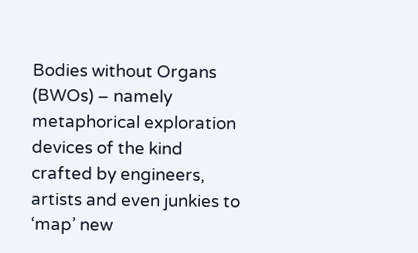Bodies without Organs (BWOs) – namely metaphorical exploration devices of the kind crafted by engineers, artists and even junkies to ‘map’ new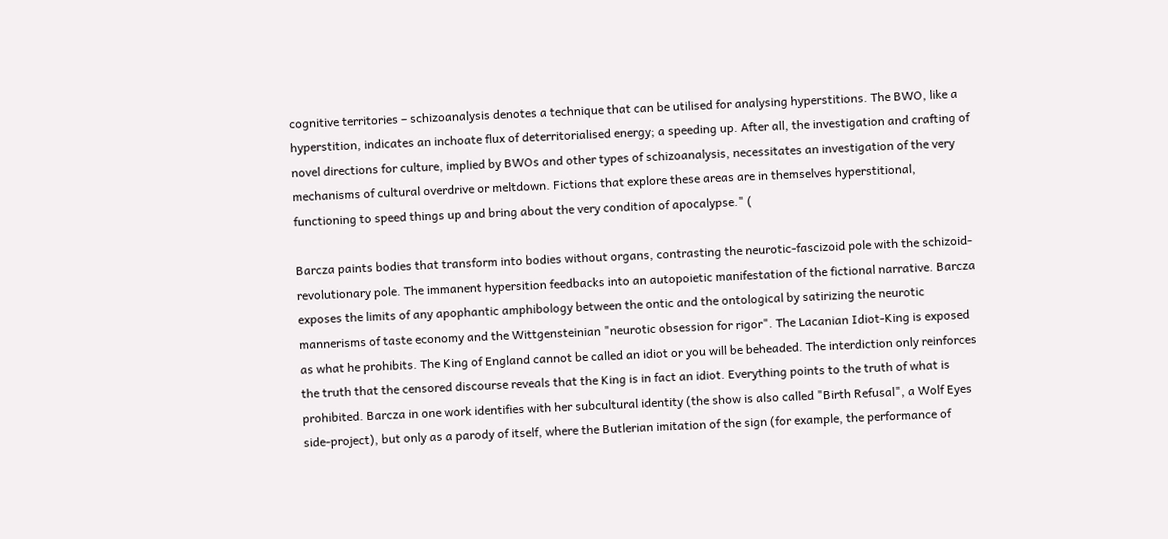cognitive territories – schizoanalysis denotes a technique that can be utilised for analysing hyperstitions. The BWO, like a hyperstition, indicates an inchoate flux of deterritorialised energy; a speeding up. After all, the investigation and crafting of novel directions for culture, implied by BWOs and other types of schizoanalysis, necessitates an investigation of the very mechanisms of cultural overdrive or meltdown. Fictions that explore these areas are in themselves hyperstitional, functioning to speed things up and bring about the very condition of apocalypse." (

Barcza paints bodies that transform into bodies without organs, contrasting the neurotic-fascizoid pole with the schizoid-revolutionary pole. The immanent hypersition feedbacks into an autopoietic manifestation of the fictional narrative. Barcza exposes the limits of any apophantic amphibology between the ontic and the ontological by satirizing the neurotic mannerisms of taste economy and the Wittgensteinian "neurotic obsession for rigor". The Lacanian Idiot-King is exposed as what he prohibits. The King of England cannot be called an idiot or you will be beheaded. The interdiction only reinforces the truth that the censored discourse reveals that the King is in fact an idiot. Everything points to the truth of what is prohibited. Barcza in one work identifies with her subcultural identity (the show is also called "Birth Refusal", a Wolf Eyes side-project), but only as a parody of itself, where the Butlerian imitation of the sign (for example, the performance of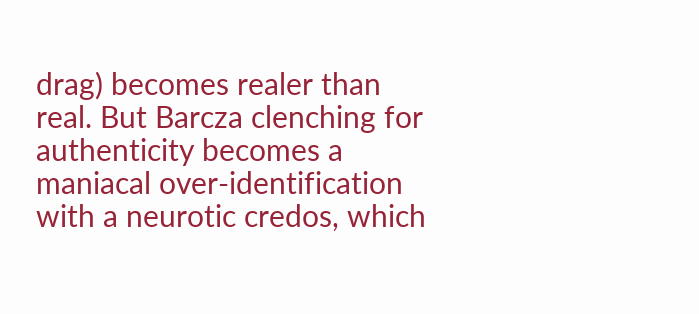drag) becomes realer than real. But Barcza clenching for authenticity becomes a maniacal over-identification with a neurotic credos, which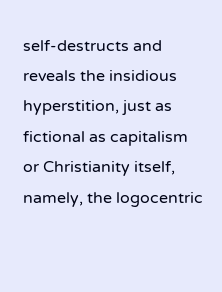self-destructs and reveals the insidious hyperstition, just as fictional as capitalism or Christianity itself, namely, the logocentric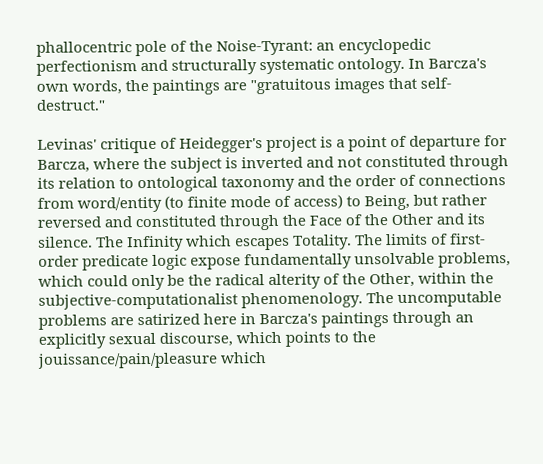phallocentric pole of the Noise-Tyrant: an encyclopedic perfectionism and structurally systematic ontology. In Barcza's own words, the paintings are "gratuitous images that self-destruct."

Levinas' critique of Heidegger's project is a point of departure for Barcza, where the subject is inverted and not constituted through its relation to ontological taxonomy and the order of connections from word/entity (to finite mode of access) to Being, but rather reversed and constituted through the Face of the Other and its silence. The Infinity which escapes Totality. The limits of first-order predicate logic expose fundamentally unsolvable problems, which could only be the radical alterity of the Other, within the subjective-computationalist phenomenology. The uncomputable problems are satirized here in Barcza's paintings through an explicitly sexual discourse, which points to the jouissance/pain/pleasure which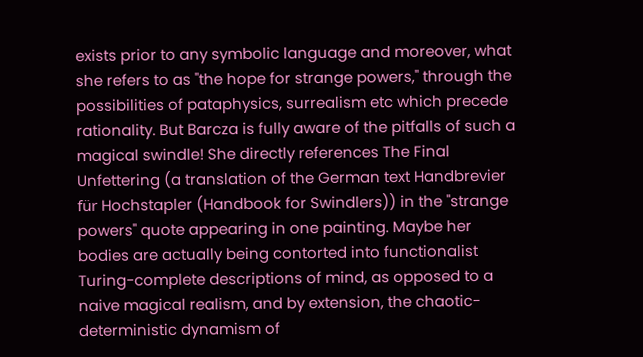exists prior to any symbolic language and moreover, what she refers to as "the hope for strange powers," through the possibilities of pataphysics, surrealism etc which precede rationality. But Barcza is fully aware of the pitfalls of such a magical swindle! She directly references The Final Unfettering (a translation of the German text Handbrevier für Hochstapler (Handbook for Swindlers)) in the "strange powers" quote appearing in one painting. Maybe her bodies are actually being contorted into functionalist Turing-complete descriptions of mind, as opposed to a naive magical realism, and by extension, the chaotic-deterministic dynamism of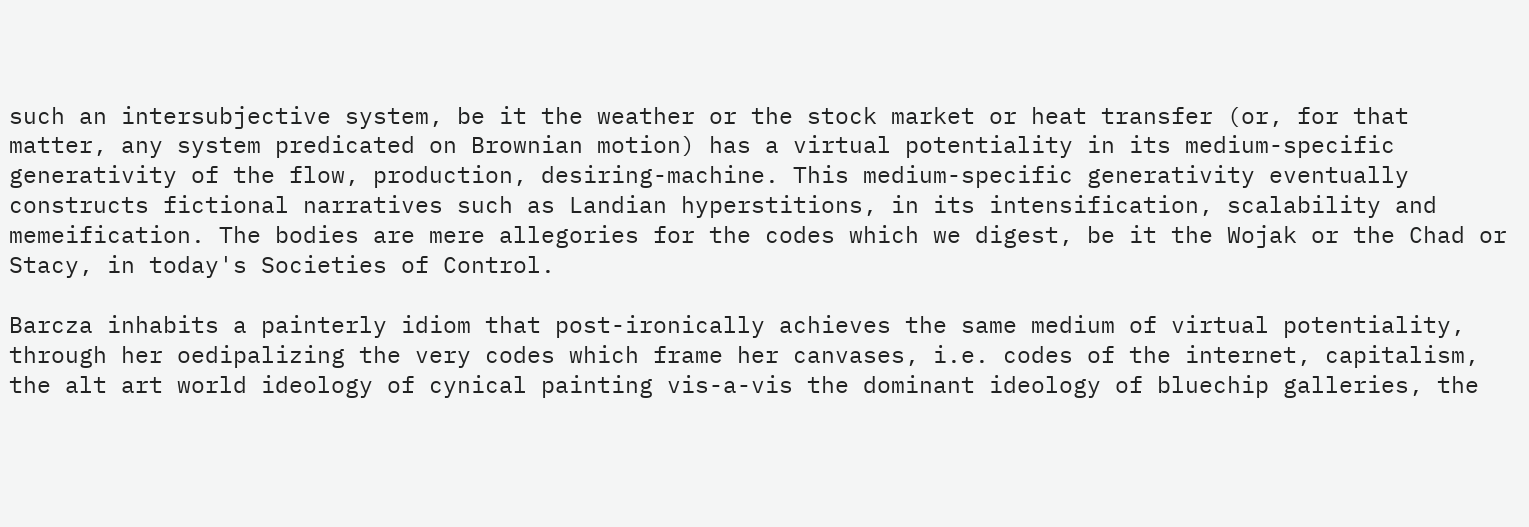such an intersubjective system, be it the weather or the stock market or heat transfer (or, for that matter, any system predicated on Brownian motion) has a virtual potentiality in its medium-specific generativity of the flow, production, desiring-machine. This medium-specific generativity eventually constructs fictional narratives such as Landian hyperstitions, in its intensification, scalability and memeification. The bodies are mere allegories for the codes which we digest, be it the Wojak or the Chad or Stacy, in today's Societies of Control.

Barcza inhabits a painterly idiom that post-ironically achieves the same medium of virtual potentiality, through her oedipalizing the very codes which frame her canvases, i.e. codes of the internet, capitalism, the alt art world ideology of cynical painting vis-a-vis the dominant ideology of bluechip galleries, the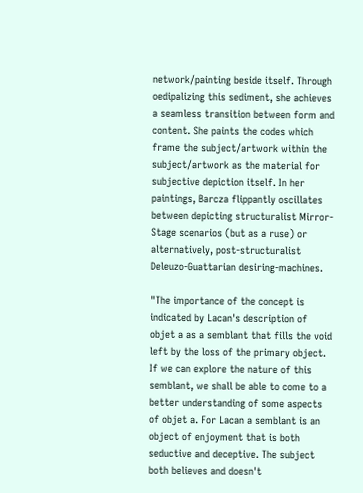network/painting beside itself. Through oedipalizing this sediment, she achieves a seamless transition between form and content. She paints the codes which frame the subject/artwork within the subject/artwork as the material for subjective depiction itself. In her paintings, Barcza flippantly oscillates between depicting structuralist Mirror-Stage scenarios (but as a ruse) or alternatively, post-structuralist Deleuzo-Guattarian desiring-machines.

"The importance of the concept is indicated by Lacan's description of objet a as a semblant that fills the void left by the loss of the primary object. If we can explore the nature of this semblant, we shall be able to come to a better understanding of some aspects of objet a. For Lacan a semblant is an object of enjoyment that is both seductive and deceptive. The subject both believes and doesn't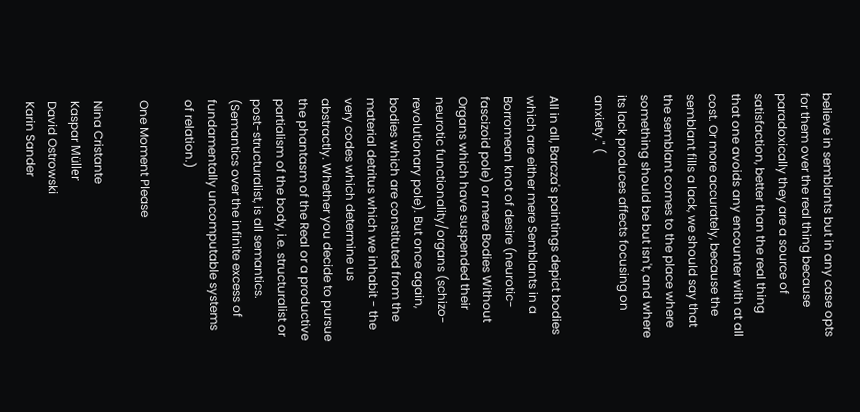believe in semblants but in any case opts for them over the real thing because paradoxically they are a source of satisfaction, better than the real thing that one avoids any encounter with at all cost. Or more accurately, because the semblant fills a lack, we should say that the semblant comes to the place where something should be but isn't, and where its lack produces affects focusing on anxiety." (

All in all, Barcza's paintings depict bodies which are either mere Semblants in a Borromean knot of desire (neurotic-fascizoid pole) or mere Bodies Without Organs which have suspended their neurotic functionality/organs (schizo-revolutionary pole). But once again, bodies which are constituted from the material detritus which we inhabit - the very codes which determine us abstractly. Whether you decide to pursue the phantasm of the Real or a productive partialism of the body, i.e. structuralist or post-structuralist, is all semantics. (Semantics over the infinite excess of fundamentally uncomputable systems of relation.)

One Moment Please

Nina Cristante
Kaspar Müller
David Ostrowski
Karin Sander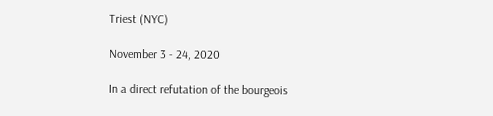Triest (NYC)

November 3 - 24, 2020

In a direct refutation of the bourgeois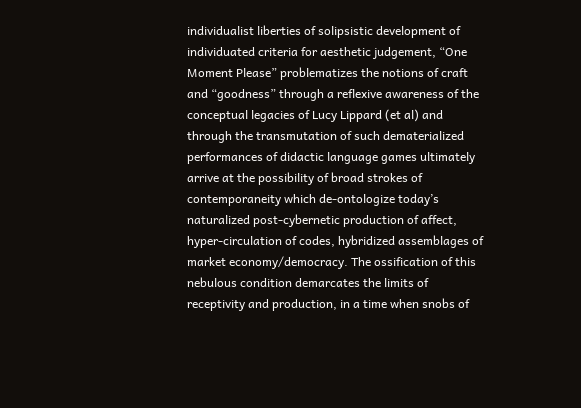individualist liberties of solipsistic development of individuated criteria for aesthetic judgement, “One Moment Please” problematizes the notions of craft and “goodness” through a reflexive awareness of the conceptual legacies of Lucy Lippard (et al) and through the transmutation of such dematerialized performances of didactic language games ultimately arrive at the possibility of broad strokes of contemporaneity which de-ontologize today’s naturalized post-cybernetic production of affect, hyper-circulation of codes, hybridized assemblages of market economy/democracy. The ossification of this nebulous condition demarcates the limits of receptivity and production, in a time when snobs of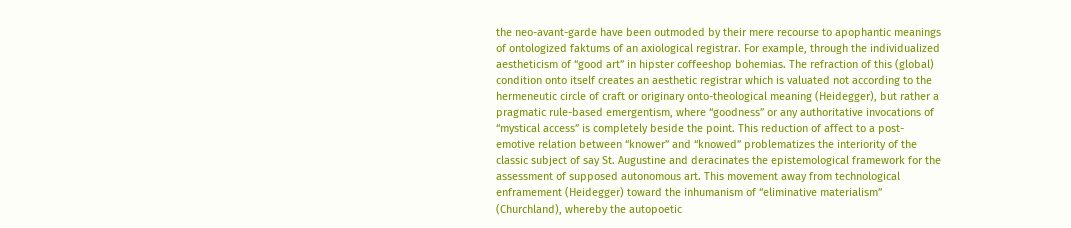the neo-avant-garde have been outmoded by their mere recourse to apophantic meanings of ontologized faktums of an axiological registrar. For example, through the individualized aestheticism of “good art” in hipster coffeeshop bohemias. The refraction of this (global) condition onto itself creates an aesthetic registrar which is valuated not according to the hermeneutic circle of craft or originary onto-theological meaning (Heidegger), but rather a pragmatic rule-based emergentism, where “goodness” or any authoritative invocations of “mystical access” is completely beside the point. This reduction of affect to a post-emotive relation between “knower” and “knowed” problematizes the interiority of the classic subject of say St. Augustine and deracinates the epistemological framework for the assessment of supposed autonomous art. This movement away from technological enframement (Heidegger) toward the inhumanism of “eliminative materialism” (Churchland), whereby the autopoetic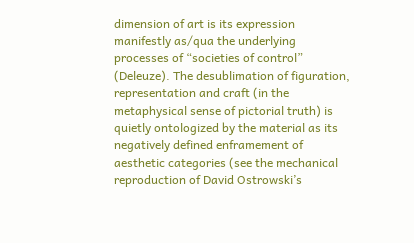dimension of art is its expression manifestly as/qua the underlying processes of “societies of control” (Deleuze). The desublimation of figuration, representation and craft (in the metaphysical sense of pictorial truth) is quietly ontologized by the material as its negatively defined enframement of aesthetic categories (see the mechanical reproduction of David Ostrowski’s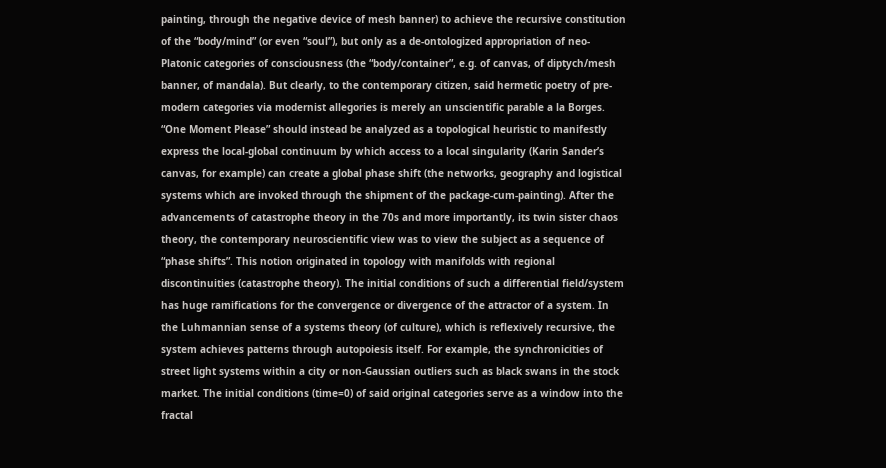painting, through the negative device of mesh banner) to achieve the recursive constitution of the “body/mind” (or even “soul”), but only as a de-ontologized appropriation of neo-Platonic categories of consciousness (the “body/container”, e.g. of canvas, of diptych/mesh banner, of mandala). But clearly, to the contemporary citizen, said hermetic poetry of pre-modern categories via modernist allegories is merely an unscientific parable a la Borges. “One Moment Please” should instead be analyzed as a topological heuristic to manifestly express the local-global continuum by which access to a local singularity (Karin Sander’s canvas, for example) can create a global phase shift (the networks, geography and logistical systems which are invoked through the shipment of the package-cum-painting). After the advancements of catastrophe theory in the 70s and more importantly, its twin sister chaos theory, the contemporary neuroscientific view was to view the subject as a sequence of “phase shifts”. This notion originated in topology with manifolds with regional discontinuities (catastrophe theory). The initial conditions of such a differential field/system has huge ramifications for the convergence or divergence of the attractor of a system. In the Luhmannian sense of a systems theory (of culture), which is reflexively recursive, the system achieves patterns through autopoiesis itself. For example, the synchronicities of street light systems within a city or non-Gaussian outliers such as black swans in the stock market. The initial conditions (time=0) of said original categories serve as a window into the fractal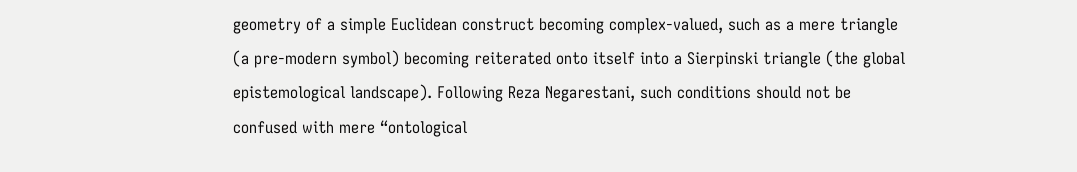geometry of a simple Euclidean construct becoming complex-valued, such as a mere triangle (a pre-modern symbol) becoming reiterated onto itself into a Sierpinski triangle (the global epistemological landscape). Following Reza Negarestani, such conditions should not be confused with mere “ontological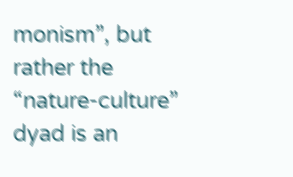monism”, but rather the “nature-culture” dyad is an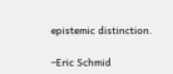epistemic distinction.

–Eric Schmid